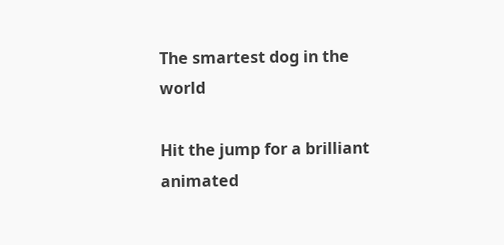The smartest dog in the world

Hit the jump for a brilliant animated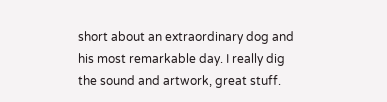short about an extraordinary dog and his most remarkable day. I really dig the sound and artwork, great stuff.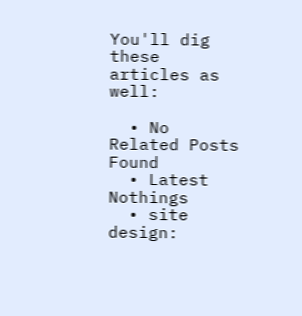You'll dig these articles as well:

  • No Related Posts Found
  • Latest Nothings
  • site design: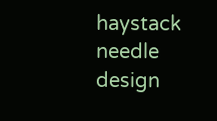haystack needle design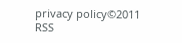privacy policy©2011     RSS